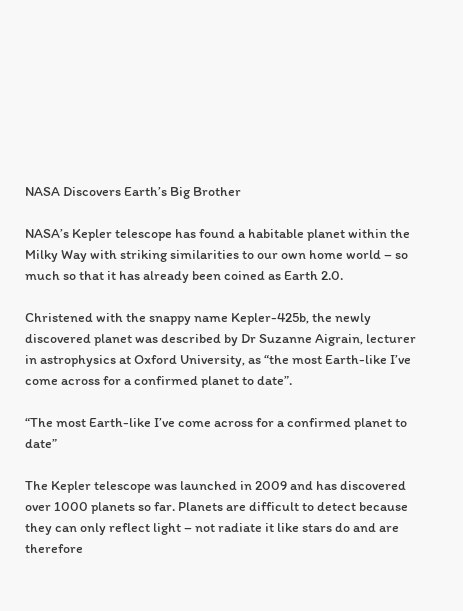NASA Discovers Earth’s Big Brother

NASA’s Kepler telescope has found a habitable planet within the Milky Way with striking similarities to our own home world – so much so that it has already been coined as Earth 2.0.

Christened with the snappy name Kepler-425b, the newly discovered planet was described by Dr Suzanne Aigrain, lecturer in astrophysics at Oxford University, as “the most Earth-like I’ve come across for a confirmed planet to date”.

“The most Earth-like I’ve come across for a confirmed planet to date”

The Kepler telescope was launched in 2009 and has discovered over 1000 planets so far. Planets are difficult to detect because they can only reflect light – not radiate it like stars do and are therefore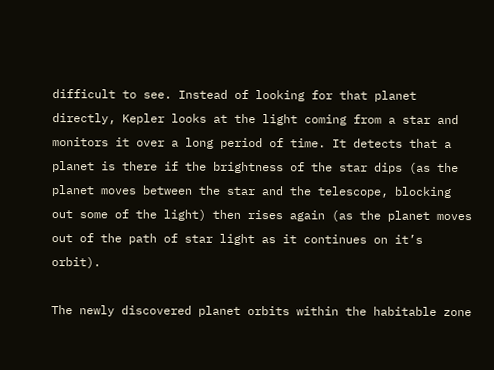difficult to see. Instead of looking for that planet directly, Kepler looks at the light coming from a star and monitors it over a long period of time. It detects that a planet is there if the brightness of the star dips (as the planet moves between the star and the telescope, blocking out some of the light) then rises again (as the planet moves out of the path of star light as it continues on it’s orbit).

The newly discovered planet orbits within the habitable zone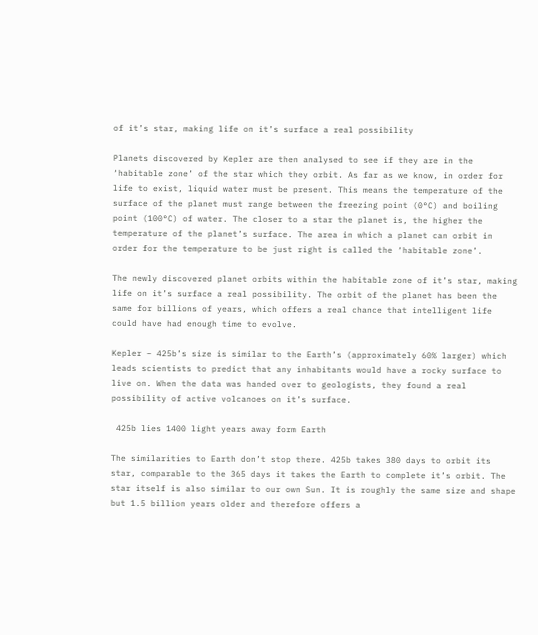of it’s star, making life on it’s surface a real possibility

Planets discovered by Kepler are then analysed to see if they are in the ‘habitable zone’ of the star which they orbit. As far as we know, in order for life to exist, liquid water must be present. This means the temperature of the surface of the planet must range between the freezing point (0°C) and boiling point (100°C) of water. The closer to a star the planet is, the higher the temperature of the planet’s surface. The area in which a planet can orbit in order for the temperature to be just right is called the ‘habitable zone’.

The newly discovered planet orbits within the habitable zone of it’s star, making life on it’s surface a real possibility. The orbit of the planet has been the same for billions of years, which offers a real chance that intelligent life could have had enough time to evolve.

Kepler – 425b’s size is similar to the Earth’s (approximately 60% larger) which leads scientists to predict that any inhabitants would have a rocky surface to live on. When the data was handed over to geologists, they found a real possibility of active volcanoes on it’s surface.

 425b lies 1400 light years away form Earth

The similarities to Earth don’t stop there. 425b takes 380 days to orbit its star, comparable to the 365 days it takes the Earth to complete it’s orbit. The star itself is also similar to our own Sun. It is roughly the same size and shape but 1.5 billion years older and therefore offers a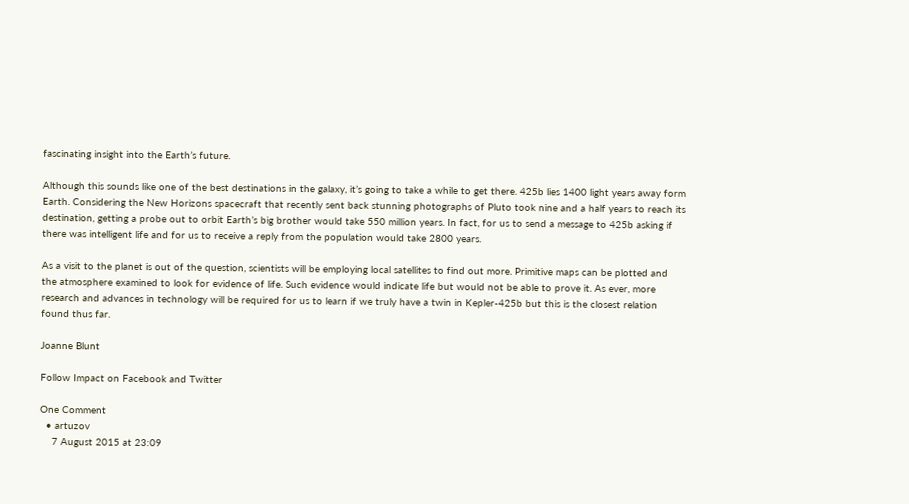fascinating insight into the Earth’s future.

Although this sounds like one of the best destinations in the galaxy, it’s going to take a while to get there. 425b lies 1400 light years away form Earth. Considering the New Horizons spacecraft that recently sent back stunning photographs of Pluto took nine and a half years to reach its destination, getting a probe out to orbit Earth’s big brother would take 550 million years. In fact, for us to send a message to 425b asking if there was intelligent life and for us to receive a reply from the population would take 2800 years.

As a visit to the planet is out of the question, scientists will be employing local satellites to find out more. Primitive maps can be plotted and the atmosphere examined to look for evidence of life. Such evidence would indicate life but would not be able to prove it. As ever, more research and advances in technology will be required for us to learn if we truly have a twin in Kepler-425b but this is the closest relation found thus far.

Joanne Blunt

Follow Impact on Facebook and Twitter

One Comment
  • artuzov
    7 August 2015 at 23:09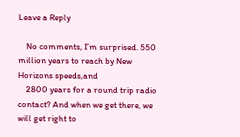Leave a Reply

    No comments, I’m surprised. 550 million years to reach by New Horizons speeds,and
    2800 years for a round trip radio contact? And when we get there, we will get right to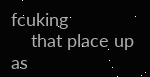fcuking
    that place up as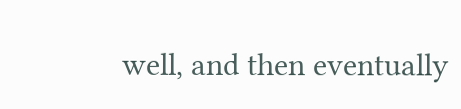well, and then eventually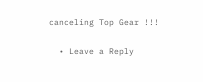canceling Top Gear !!!

  • Leave a Reply